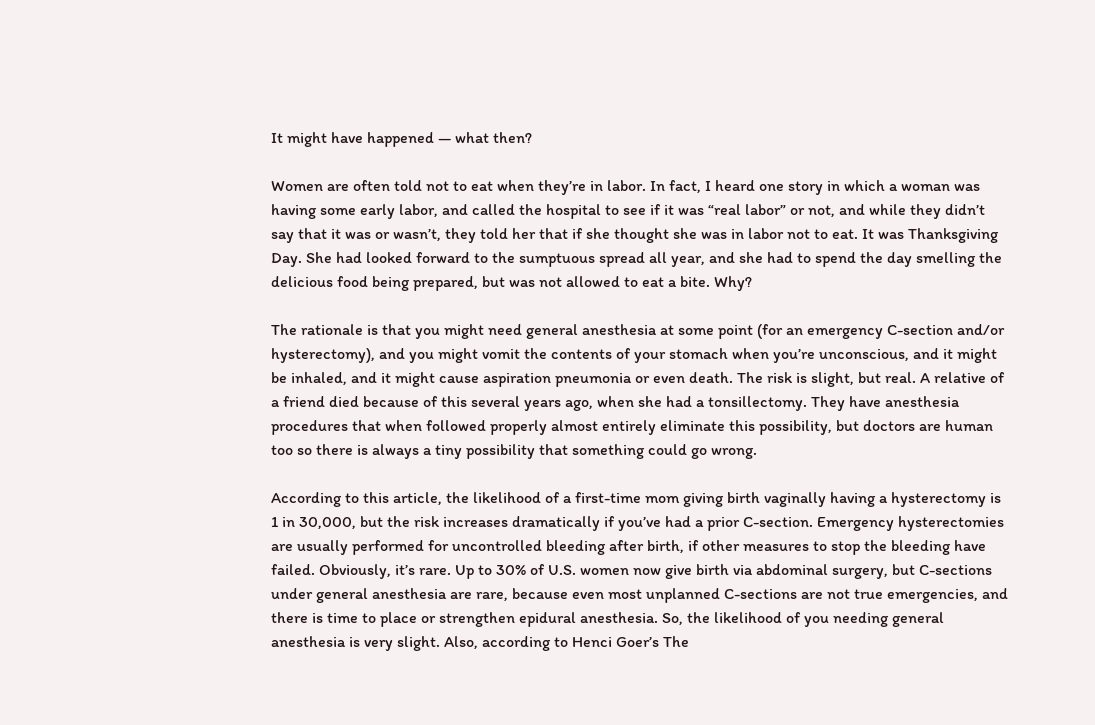It might have happened — what then?

Women are often told not to eat when they’re in labor. In fact, I heard one story in which a woman was having some early labor, and called the hospital to see if it was “real labor” or not, and while they didn’t say that it was or wasn’t, they told her that if she thought she was in labor not to eat. It was Thanksgiving Day. She had looked forward to the sumptuous spread all year, and she had to spend the day smelling the delicious food being prepared, but was not allowed to eat a bite. Why?

The rationale is that you might need general anesthesia at some point (for an emergency C-section and/or hysterectomy), and you might vomit the contents of your stomach when you’re unconscious, and it might be inhaled, and it might cause aspiration pneumonia or even death. The risk is slight, but real. A relative of a friend died because of this several years ago, when she had a tonsillectomy. They have anesthesia procedures that when followed properly almost entirely eliminate this possibility, but doctors are human too so there is always a tiny possibility that something could go wrong.

According to this article, the likelihood of a first-time mom giving birth vaginally having a hysterectomy is 1 in 30,000, but the risk increases dramatically if you’ve had a prior C-section. Emergency hysterectomies are usually performed for uncontrolled bleeding after birth, if other measures to stop the bleeding have failed. Obviously, it’s rare. Up to 30% of U.S. women now give birth via abdominal surgery, but C-sections under general anesthesia are rare, because even most unplanned C-sections are not true emergencies, and there is time to place or strengthen epidural anesthesia. So, the likelihood of you needing general anesthesia is very slight. Also, according to Henci Goer’s The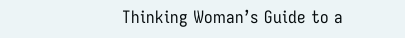Thinking Woman’s Guide to a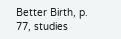Better Birth, p. 77, studies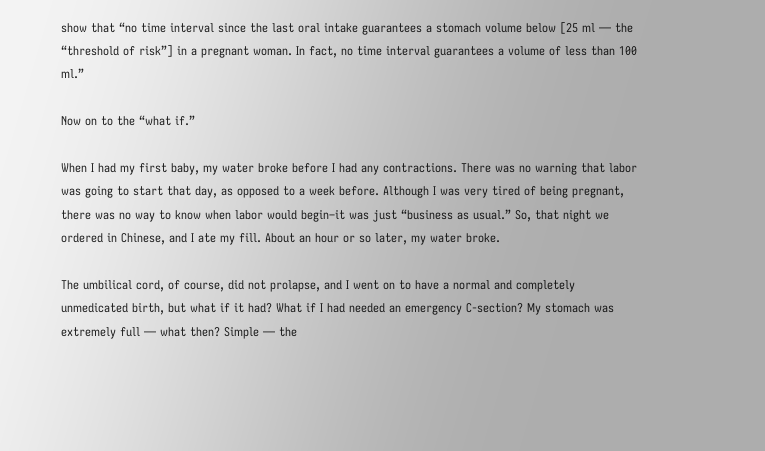show that “no time interval since the last oral intake guarantees a stomach volume below [25 ml — the “threshold of risk”] in a pregnant woman. In fact, no time interval guarantees a volume of less than 100 ml.”

Now on to the “what if.”

When I had my first baby, my water broke before I had any contractions. There was no warning that labor was going to start that day, as opposed to a week before. Although I was very tired of being pregnant, there was no way to know when labor would begin–it was just “business as usual.” So, that night we ordered in Chinese, and I ate my fill. About an hour or so later, my water broke.

The umbilical cord, of course, did not prolapse, and I went on to have a normal and completely unmedicated birth, but what if it had? What if I had needed an emergency C-section? My stomach was extremely full — what then? Simple — the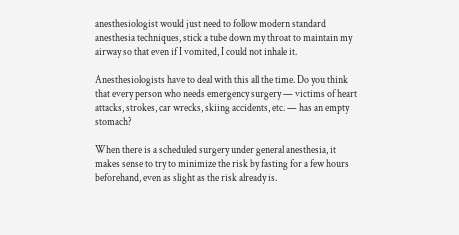anesthesiologist would just need to follow modern standard anesthesia techniques, stick a tube down my throat to maintain my airway so that even if I vomited, I could not inhale it.

Anesthesiologists have to deal with this all the time. Do you think that every person who needs emergency surgery — victims of heart attacks, strokes, car wrecks, skiing accidents, etc. — has an empty stomach?

When there is a scheduled surgery under general anesthesia, it makes sense to try to minimize the risk by fasting for a few hours beforehand, even as slight as the risk already is.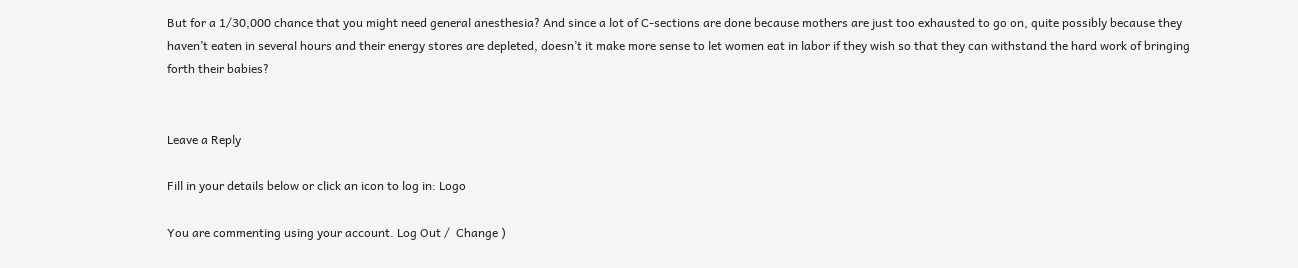But for a 1/30,000 chance that you might need general anesthesia? And since a lot of C-sections are done because mothers are just too exhausted to go on, quite possibly because they haven’t eaten in several hours and their energy stores are depleted, doesn’t it make more sense to let women eat in labor if they wish so that they can withstand the hard work of bringing forth their babies?


Leave a Reply

Fill in your details below or click an icon to log in: Logo

You are commenting using your account. Log Out /  Change )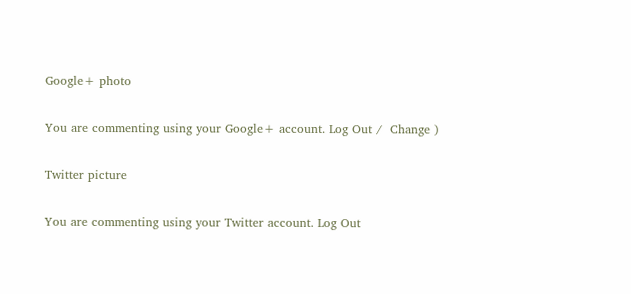Google+ photo

You are commenting using your Google+ account. Log Out /  Change )

Twitter picture

You are commenting using your Twitter account. Log Out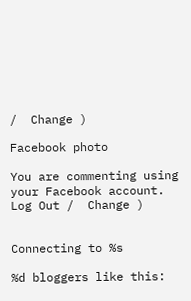/  Change )

Facebook photo

You are commenting using your Facebook account. Log Out /  Change )


Connecting to %s

%d bloggers like this: